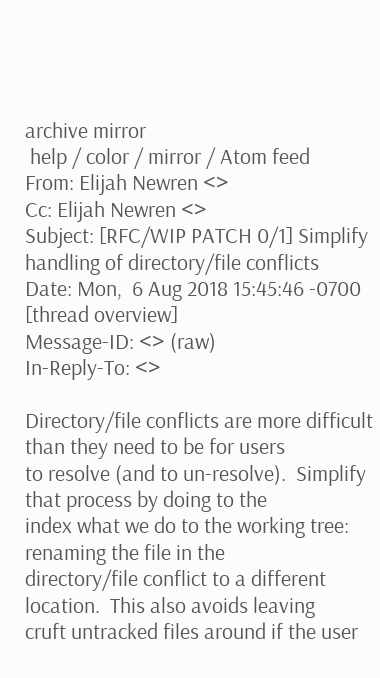archive mirror
 help / color / mirror / Atom feed
From: Elijah Newren <>
Cc: Elijah Newren <>
Subject: [RFC/WIP PATCH 0/1] Simplify handling of directory/file conflicts
Date: Mon,  6 Aug 2018 15:45:46 -0700   [thread overview]
Message-ID: <> (raw)
In-Reply-To: <>

Directory/file conflicts are more difficult than they need to be for users
to resolve (and to un-resolve).  Simplify that process by doing to the
index what we do to the working tree: renaming the file in the
directory/file conflict to a different location.  This also avoids leaving
cruft untracked files around if the user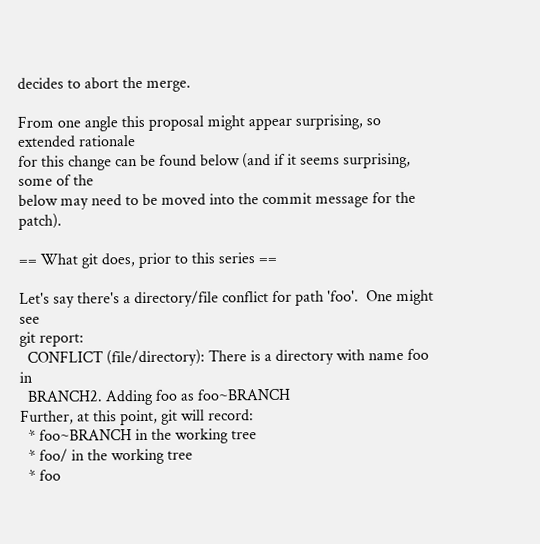decides to abort the merge.

From one angle this proposal might appear surprising, so extended rationale
for this change can be found below (and if it seems surprising, some of the
below may need to be moved into the commit message for the patch).

== What git does, prior to this series ==

Let's say there's a directory/file conflict for path 'foo'.  One might see
git report:
  CONFLICT (file/directory): There is a directory with name foo in
  BRANCH2. Adding foo as foo~BRANCH
Further, at this point, git will record:
  * foo~BRANCH in the working tree
  * foo/ in the working tree
  * foo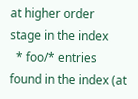at higher order stage in the index
  * foo/* entries found in the index (at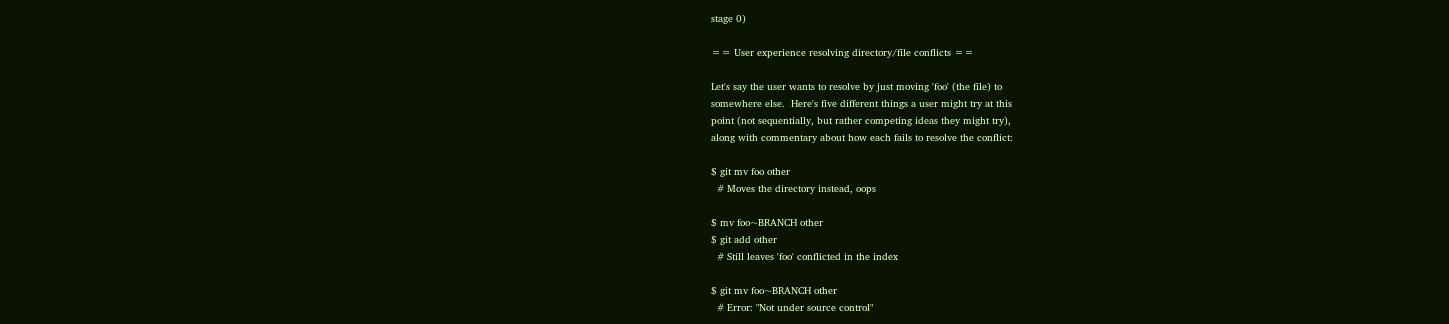stage 0)

== User experience resolving directory/file conflicts ==

Let's say the user wants to resolve by just moving 'foo' (the file) to
somewhere else.  Here's five different things a user might try at this
point (not sequentially, but rather competing ideas they might try),
along with commentary about how each fails to resolve the conflict:

$ git mv foo other
  # Moves the directory instead, oops

$ mv foo~BRANCH other
$ git add other
  # Still leaves 'foo' conflicted in the index

$ git mv foo~BRANCH other
  # Error: "Not under source control"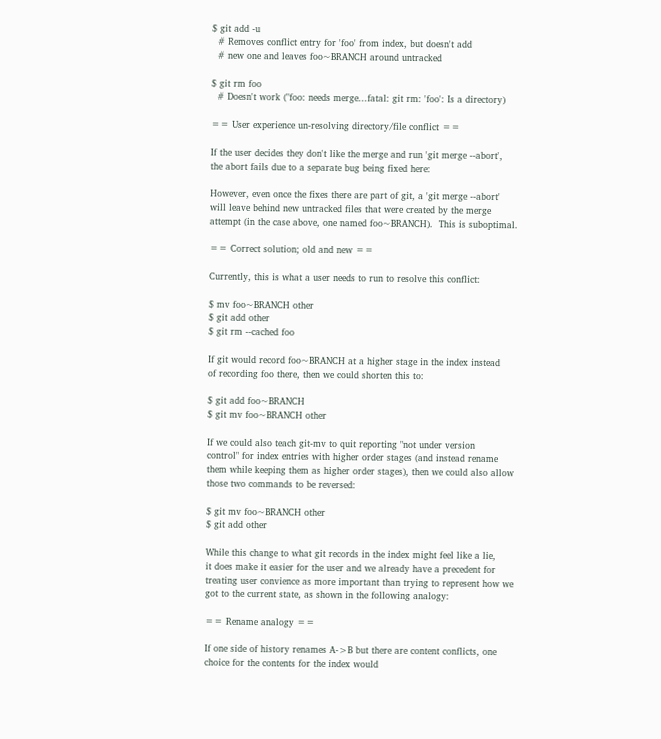$ git add -u
  # Removes conflict entry for 'foo' from index, but doesn't add
  # new one and leaves foo~BRANCH around untracked

$ git rm foo
  # Doesn't work ("foo: needs merge...fatal: git rm: 'foo': Is a directory)

== User experience un-resolving directory/file conflict ==

If the user decides they don't like the merge and run 'git merge --abort',
the abort fails due to a separate bug being fixed here:

However, even once the fixes there are part of git, a 'git merge --abort'
will leave behind new untracked files that were created by the merge
attempt (in the case above, one named foo~BRANCH).  This is suboptimal.

== Correct solution; old and new ==

Currently, this is what a user needs to run to resolve this conflict:

$ mv foo~BRANCH other
$ git add other
$ git rm --cached foo

If git would record foo~BRANCH at a higher stage in the index instead
of recording foo there, then we could shorten this to:

$ git add foo~BRANCH
$ git mv foo~BRANCH other

If we could also teach git-mv to quit reporting "not under version
control" for index entries with higher order stages (and instead rename
them while keeping them as higher order stages), then we could also allow
those two commands to be reversed:

$ git mv foo~BRANCH other
$ git add other

While this change to what git records in the index might feel like a lie,
it does make it easier for the user and we already have a precedent for
treating user convience as more important than trying to represent how we
got to the current state, as shown in the following analogy:

== Rename analogy ==

If one side of history renames A->B but there are content conflicts, one
choice for the contents for the index would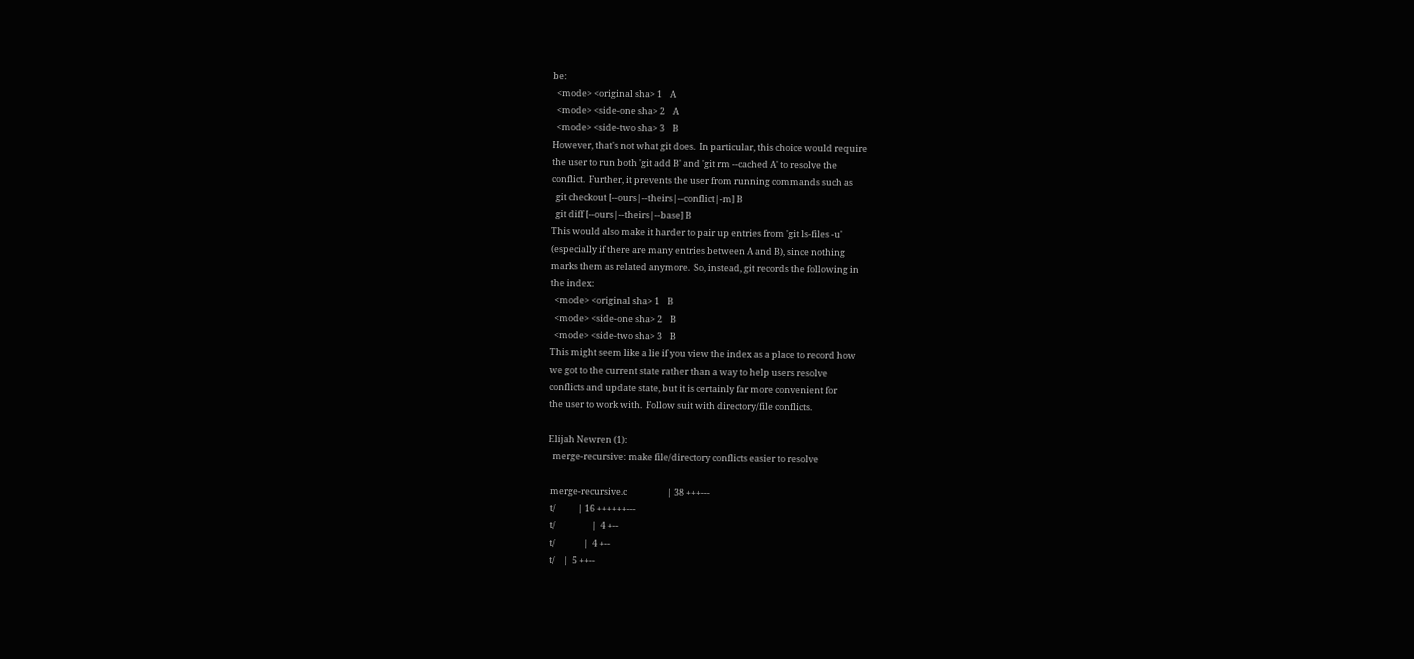be:
  <mode> <original sha> 1    A
  <mode> <side-one sha> 2    A
  <mode> <side-two sha> 3    B
However, that's not what git does.  In particular, this choice would require
the user to run both 'git add B' and 'git rm --cached A' to resolve the
conflict.  Further, it prevents the user from running commands such as
  git checkout [--ours|--theirs|--conflict|-m] B
  git diff [--ours|--theirs|--base] B
This would also make it harder to pair up entries from 'git ls-files -u'
(especially if there are many entries between A and B), since nothing
marks them as related anymore.  So, instead, git records the following in
the index:
  <mode> <original sha> 1    B
  <mode> <side-one sha> 2    B
  <mode> <side-two sha> 3    B
This might seem like a lie if you view the index as a place to record how
we got to the current state rather than a way to help users resolve
conflicts and update state, but it is certainly far more convenient for
the user to work with.  Follow suit with directory/file conflicts.

Elijah Newren (1):
  merge-recursive: make file/directory conflicts easier to resolve

 merge-recursive.c                    | 38 +++---
 t/           | 16 ++++++---
 t/                  |  4 +--
 t/              |  4 +--
 t/    |  5 ++--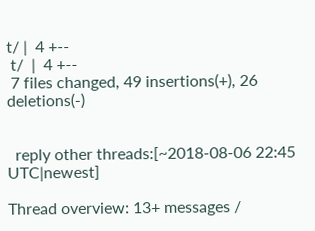t/ |  4 +--
 t/  |  4 +--
 7 files changed, 49 insertions(+), 26 deletions(-)


  reply other threads:[~2018-08-06 22:45 UTC|newest]

Thread overview: 13+ messages /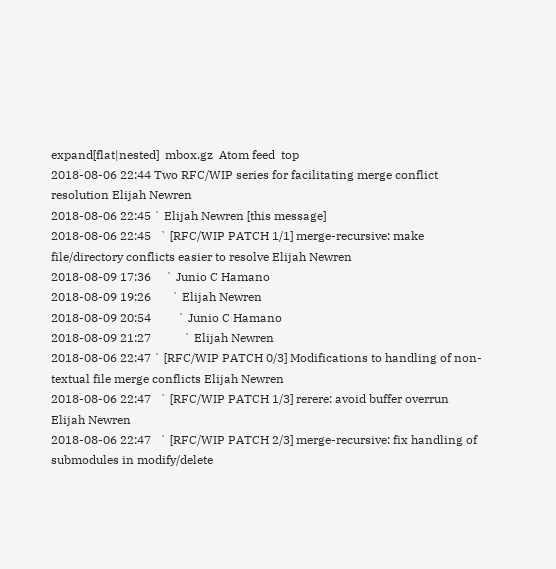expand[flat|nested]  mbox.gz  Atom feed  top
2018-08-06 22:44 Two RFC/WIP series for facilitating merge conflict resolution Elijah Newren
2018-08-06 22:45 ` Elijah Newren [this message]
2018-08-06 22:45   ` [RFC/WIP PATCH 1/1] merge-recursive: make file/directory conflicts easier to resolve Elijah Newren
2018-08-09 17:36     ` Junio C Hamano
2018-08-09 19:26       ` Elijah Newren
2018-08-09 20:54         ` Junio C Hamano
2018-08-09 21:27           ` Elijah Newren
2018-08-06 22:47 ` [RFC/WIP PATCH 0/3] Modifications to handling of non-textual file merge conflicts Elijah Newren
2018-08-06 22:47   ` [RFC/WIP PATCH 1/3] rerere: avoid buffer overrun Elijah Newren
2018-08-06 22:47   ` [RFC/WIP PATCH 2/3] merge-recursive: fix handling of submodules in modify/delete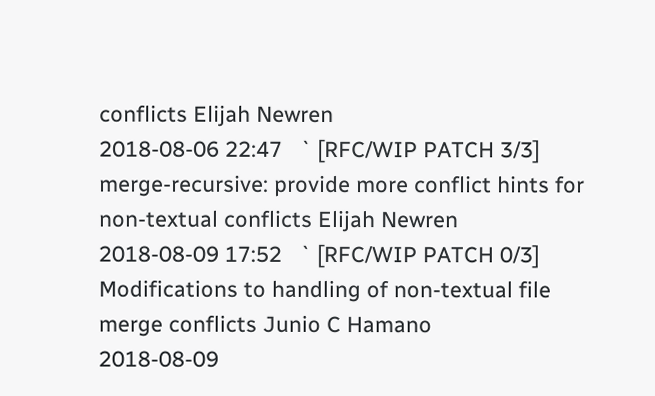conflicts Elijah Newren
2018-08-06 22:47   ` [RFC/WIP PATCH 3/3] merge-recursive: provide more conflict hints for non-textual conflicts Elijah Newren
2018-08-09 17:52   ` [RFC/WIP PATCH 0/3] Modifications to handling of non-textual file merge conflicts Junio C Hamano
2018-08-09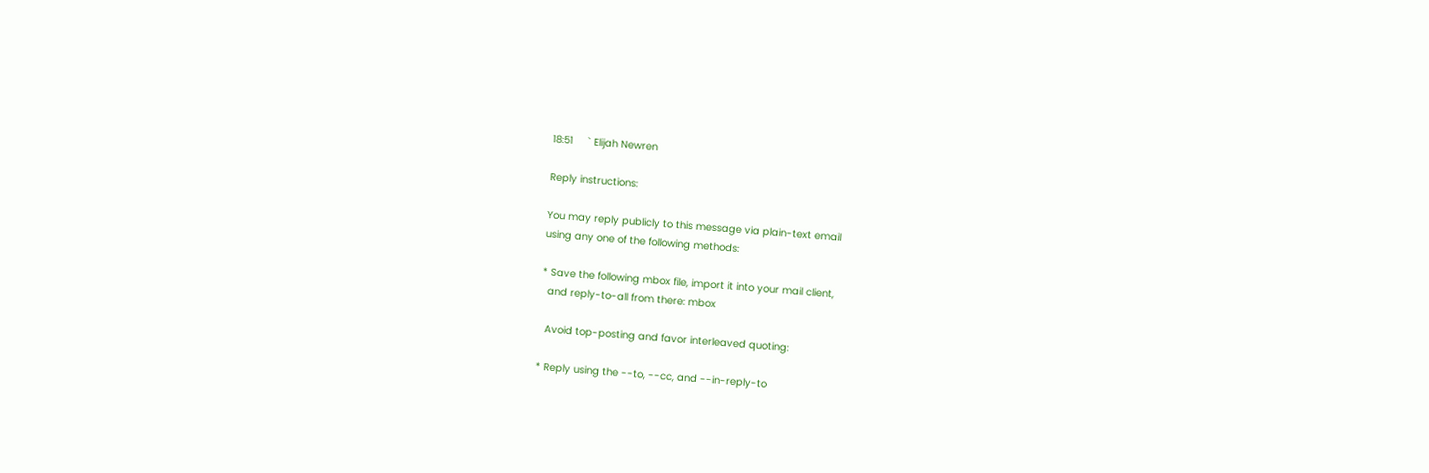18:51     ` Elijah Newren

Reply instructions:

You may reply publicly to this message via plain-text email
using any one of the following methods:

* Save the following mbox file, import it into your mail client,
  and reply-to-all from there: mbox

  Avoid top-posting and favor interleaved quoting:

* Reply using the --to, --cc, and --in-reply-to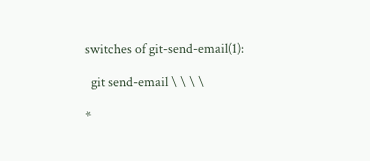switches of git-send-email(1):

  git send-email \ \ \ \

*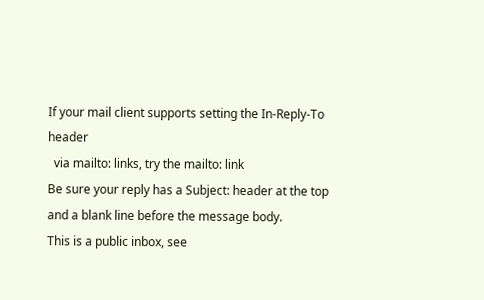If your mail client supports setting the In-Reply-To header
  via mailto: links, try the mailto: link
Be sure your reply has a Subject: header at the top and a blank line before the message body.
This is a public inbox, see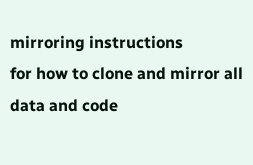mirroring instructions
for how to clone and mirror all data and code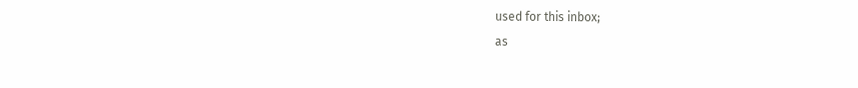used for this inbox;
as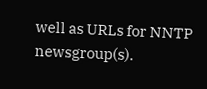well as URLs for NNTP newsgroup(s).